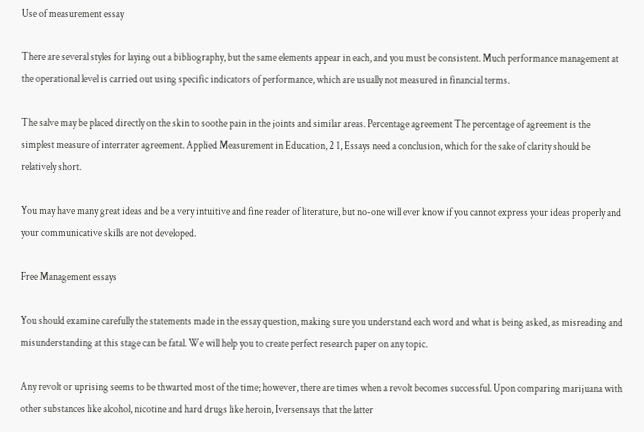Use of measurement essay

There are several styles for laying out a bibliography, but the same elements appear in each, and you must be consistent. Much performance management at the operational level is carried out using specific indicators of performance, which are usually not measured in financial terms.

The salve may be placed directly on the skin to soothe pain in the joints and similar areas. Percentage agreement The percentage of agreement is the simplest measure of interrater agreement. Applied Measurement in Education, 2 1, Essays need a conclusion, which for the sake of clarity should be relatively short.

You may have many great ideas and be a very intuitive and fine reader of literature, but no-one will ever know if you cannot express your ideas properly and your communicative skills are not developed.

Free Management essays

You should examine carefully the statements made in the essay question, making sure you understand each word and what is being asked, as misreading and misunderstanding at this stage can be fatal. We will help you to create perfect research paper on any topic.

Any revolt or uprising seems to be thwarted most of the time; however, there are times when a revolt becomes successful. Upon comparing marijuana with other substances like alcohol, nicotine and hard drugs like heroin, Iversensays that the latter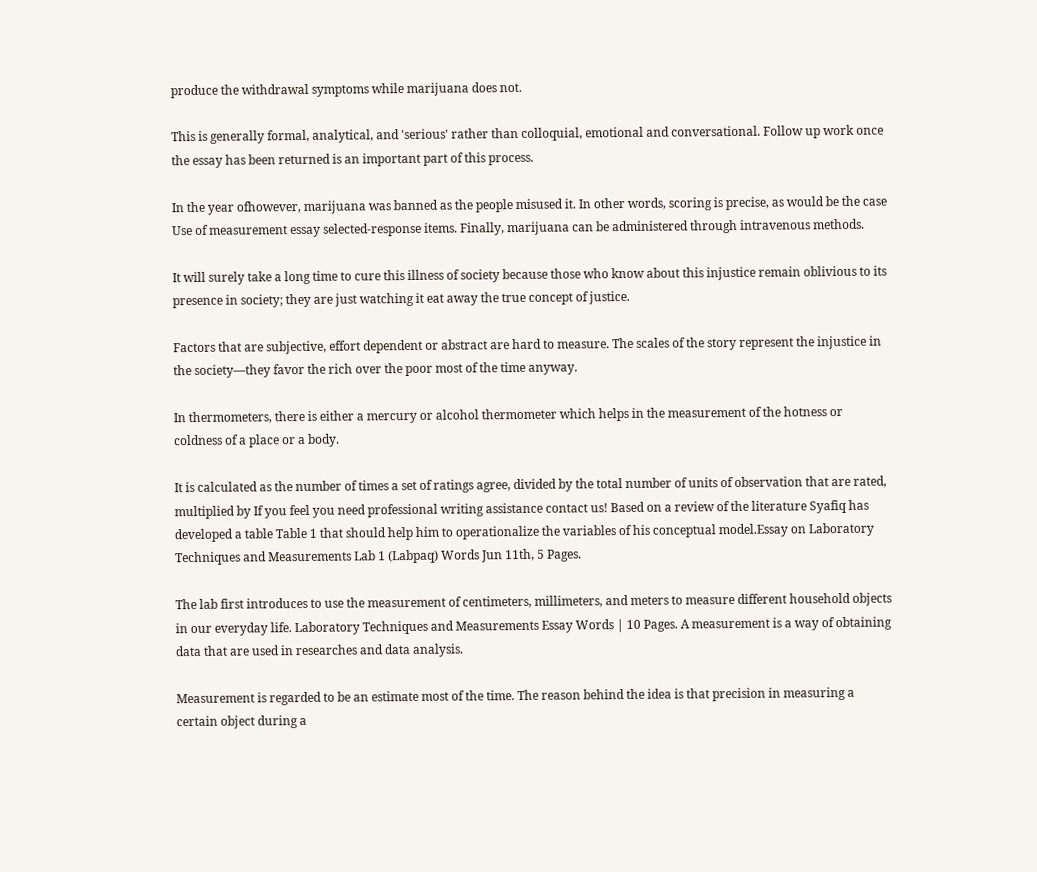produce the withdrawal symptoms while marijuana does not.

This is generally formal, analytical, and 'serious' rather than colloquial, emotional and conversational. Follow up work once the essay has been returned is an important part of this process.

In the year ofhowever, marijuana was banned as the people misused it. In other words, scoring is precise, as would be the case Use of measurement essay selected-response items. Finally, marijuana can be administered through intravenous methods.

It will surely take a long time to cure this illness of society because those who know about this injustice remain oblivious to its presence in society; they are just watching it eat away the true concept of justice.

Factors that are subjective, effort dependent or abstract are hard to measure. The scales of the story represent the injustice in the society—they favor the rich over the poor most of the time anyway.

In thermometers, there is either a mercury or alcohol thermometer which helps in the measurement of the hotness or coldness of a place or a body.

It is calculated as the number of times a set of ratings agree, divided by the total number of units of observation that are rated, multiplied by If you feel you need professional writing assistance contact us! Based on a review of the literature Syafiq has developed a table Table 1 that should help him to operationalize the variables of his conceptual model.Essay on Laboratory Techniques and Measurements Lab 1 (Labpaq) Words Jun 11th, 5 Pages.

The lab first introduces to use the measurement of centimeters, millimeters, and meters to measure different household objects in our everyday life. Laboratory Techniques and Measurements Essay Words | 10 Pages. A measurement is a way of obtaining data that are used in researches and data analysis.

Measurement is regarded to be an estimate most of the time. The reason behind the idea is that precision in measuring a certain object during a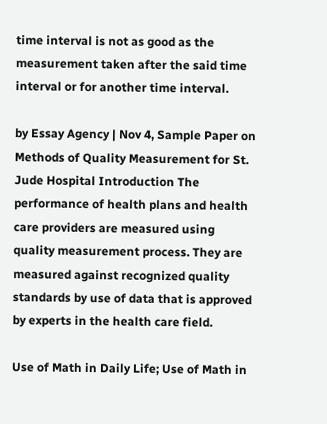time interval is not as good as the measurement taken after the said time interval or for another time interval.

by Essay Agency | Nov 4, Sample Paper on Methods of Quality Measurement for St. Jude Hospital Introduction The performance of health plans and health care providers are measured using quality measurement process. They are measured against recognized quality standards by use of data that is approved by experts in the health care field.

Use of Math in Daily Life; Use of Math in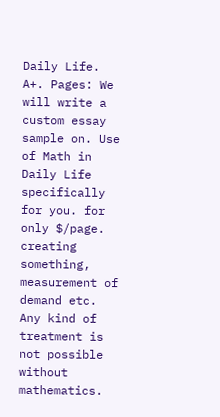Daily Life. A+. Pages: We will write a custom essay sample on. Use of Math in Daily Life specifically for you. for only $/page. creating something, measurement of demand etc. Any kind of treatment is not possible without mathematics.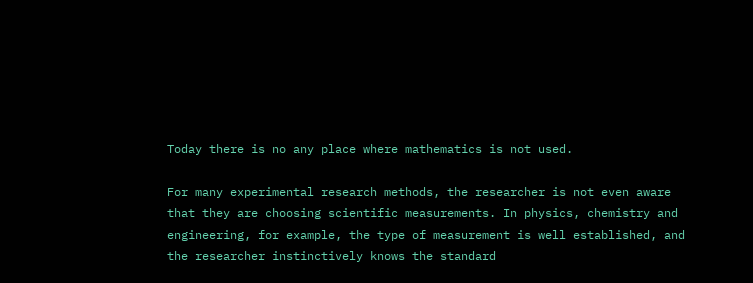Today there is no any place where mathematics is not used.

For many experimental research methods, the researcher is not even aware that they are choosing scientific measurements. In physics, chemistry and engineering, for example, the type of measurement is well established, and the researcher instinctively knows the standard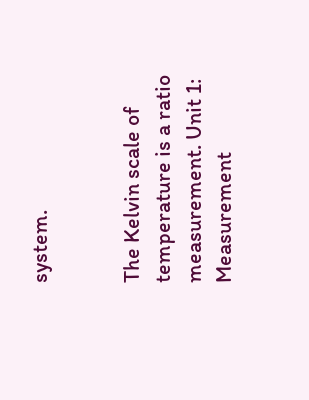system.


The Kelvin scale of temperature is a ratio measurement. Unit 1: Measurement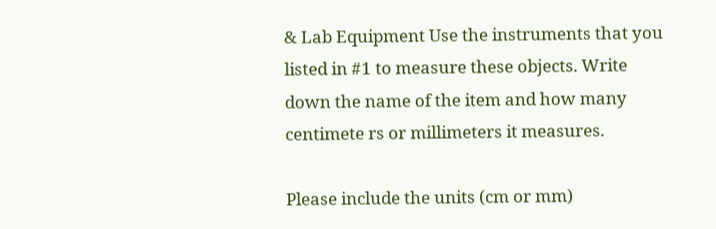& Lab Equipment Use the instruments that you listed in #1 to measure these objects. Write down the name of the item and how many centimete rs or millimeters it measures.

Please include the units (cm or mm)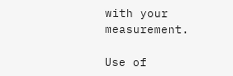with your measurement.

Use of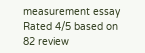measurement essay
Rated 4/5 based on 82 review